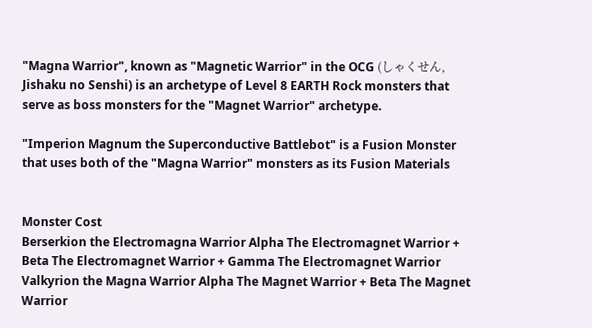"Magna Warrior", known as "Magnetic Warrior" in the OCG (しゃくせん, Jishaku no Senshi) is an archetype of Level 8 EARTH Rock monsters that serve as boss monsters for the "Magnet Warrior" archetype.

"Imperion Magnum the Superconductive Battlebot" is a Fusion Monster that uses both of the "Magna Warrior" monsters as its Fusion Materials


Monster Cost
Berserkion the Electromagna Warrior Alpha The Electromagnet Warrior + Beta The Electromagnet Warrior + Gamma The Electromagnet Warrior
Valkyrion the Magna Warrior Alpha The Magnet Warrior + Beta The Magnet Warrior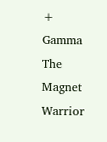+ Gamma The Magnet Warrior